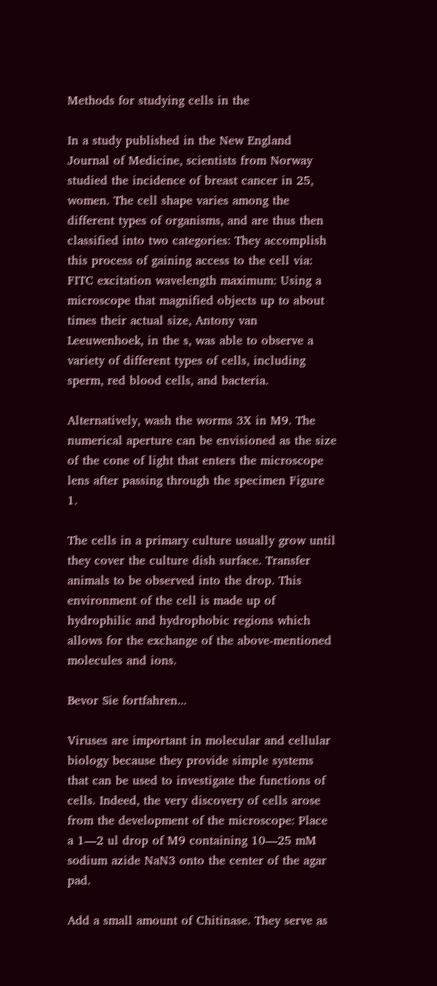Methods for studying cells in the

In a study published in the New England Journal of Medicine, scientists from Norway studied the incidence of breast cancer in 25, women. The cell shape varies among the different types of organisms, and are thus then classified into two categories: They accomplish this process of gaining access to the cell via: FITC excitation wavelength maximum: Using a microscope that magnified objects up to about times their actual size, Antony van Leeuwenhoek, in the s, was able to observe a variety of different types of cells, including sperm, red blood cells, and bacteria.

Alternatively, wash the worms 3X in M9. The numerical aperture can be envisioned as the size of the cone of light that enters the microscope lens after passing through the specimen Figure 1.

The cells in a primary culture usually grow until they cover the culture dish surface. Transfer animals to be observed into the drop. This environment of the cell is made up of hydrophilic and hydrophobic regions which allows for the exchange of the above-mentioned molecules and ions.

Bevor Sie fortfahren...

Viruses are important in molecular and cellular biology because they provide simple systems that can be used to investigate the functions of cells. Indeed, the very discovery of cells arose from the development of the microscope: Place a 1—2 ul drop of M9 containing 10—25 mM sodium azide NaN3 onto the center of the agar pad.

Add a small amount of Chitinase. They serve as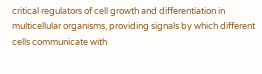critical regulators of cell growth and differentiation in multicellular organisms, providing signals by which different cells communicate with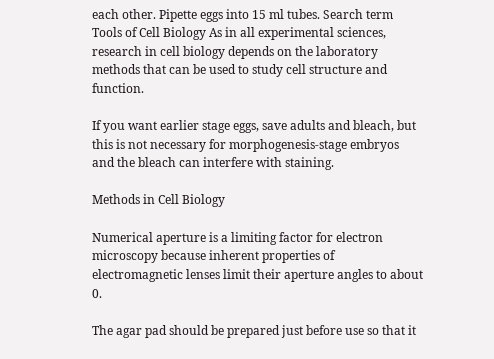each other. Pipette eggs into 15 ml tubes. Search term Tools of Cell Biology As in all experimental sciences, research in cell biology depends on the laboratory methods that can be used to study cell structure and function.

If you want earlier stage eggs, save adults and bleach, but this is not necessary for morphogenesis-stage embryos and the bleach can interfere with staining.

Methods in Cell Biology

Numerical aperture is a limiting factor for electron microscopy because inherent properties of electromagnetic lenses limit their aperture angles to about 0.

The agar pad should be prepared just before use so that it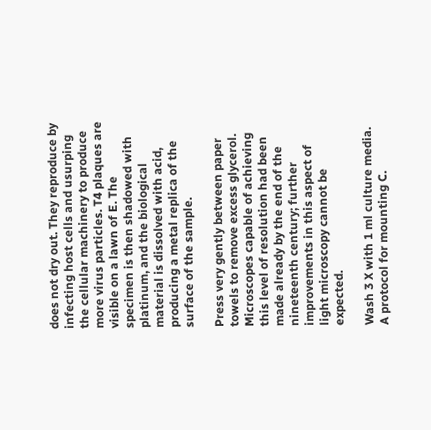does not dry out. They reproduce by infecting host cells and usurping the cellular machinery to produce more virus particles. T4 plaques are visible on a lawn of E. The specimen is then shadowed with platinum, and the biological material is dissolved with acid, producing a metal replica of the surface of the sample.

Press very gently between paper towels to remove excess glycerol. Microscopes capable of achieving this level of resolution had been made already by the end of the nineteenth century; further improvements in this aspect of light microscopy cannot be expected.

Wash 3 X with 1 ml culture media. A protocol for mounting C.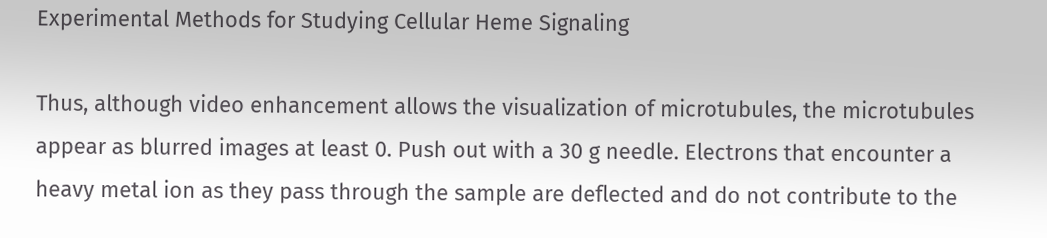Experimental Methods for Studying Cellular Heme Signaling

Thus, although video enhancement allows the visualization of microtubules, the microtubules appear as blurred images at least 0. Push out with a 30 g needle. Electrons that encounter a heavy metal ion as they pass through the sample are deflected and do not contribute to the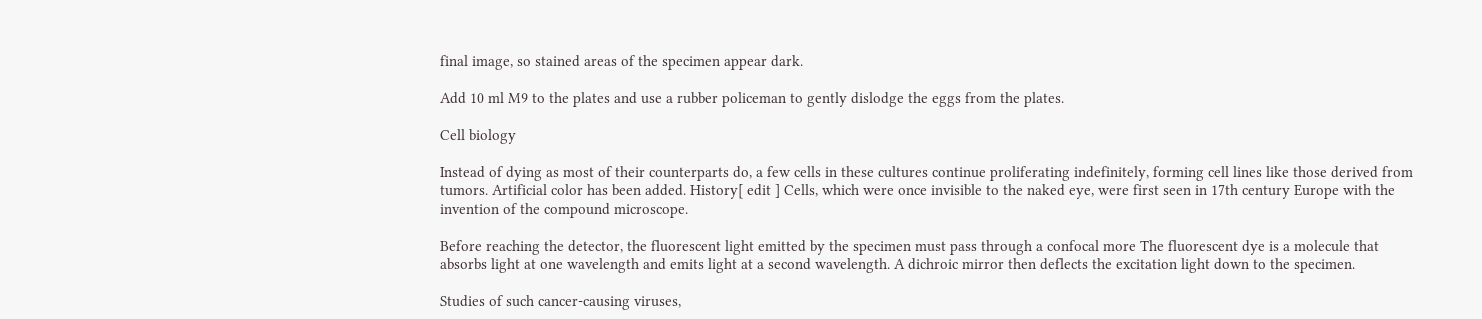final image, so stained areas of the specimen appear dark.

Add 10 ml M9 to the plates and use a rubber policeman to gently dislodge the eggs from the plates.

Cell biology

Instead of dying as most of their counterparts do, a few cells in these cultures continue proliferating indefinitely, forming cell lines like those derived from tumors. Artificial color has been added. History[ edit ] Cells, which were once invisible to the naked eye, were first seen in 17th century Europe with the invention of the compound microscope.

Before reaching the detector, the fluorescent light emitted by the specimen must pass through a confocal more The fluorescent dye is a molecule that absorbs light at one wavelength and emits light at a second wavelength. A dichroic mirror then deflects the excitation light down to the specimen.

Studies of such cancer-causing viruses,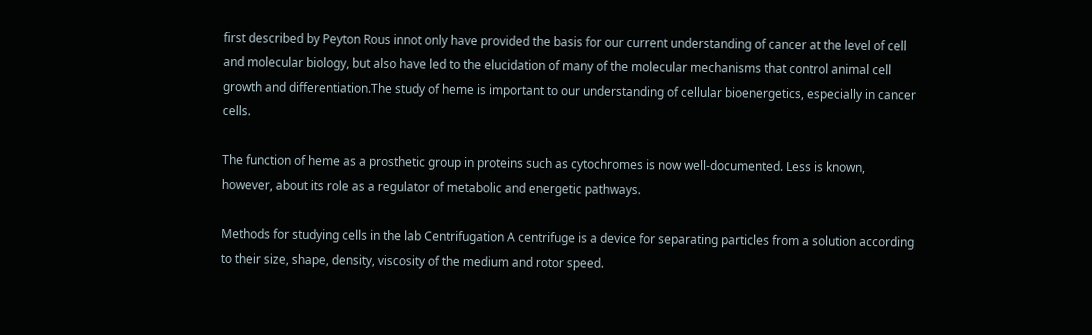first described by Peyton Rous innot only have provided the basis for our current understanding of cancer at the level of cell and molecular biology, but also have led to the elucidation of many of the molecular mechanisms that control animal cell growth and differentiation.The study of heme is important to our understanding of cellular bioenergetics, especially in cancer cells.

The function of heme as a prosthetic group in proteins such as cytochromes is now well-documented. Less is known, however, about its role as a regulator of metabolic and energetic pathways.

Methods for studying cells in the lab Centrifugation A centrifuge is a device for separating particles from a solution according to their size, shape, density, viscosity of the medium and rotor speed.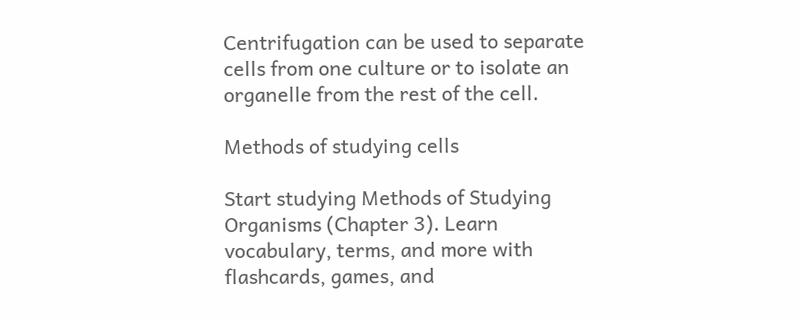Centrifugation can be used to separate cells from one culture or to isolate an organelle from the rest of the cell.

Methods of studying cells

Start studying Methods of Studying Organisms (Chapter 3). Learn vocabulary, terms, and more with flashcards, games, and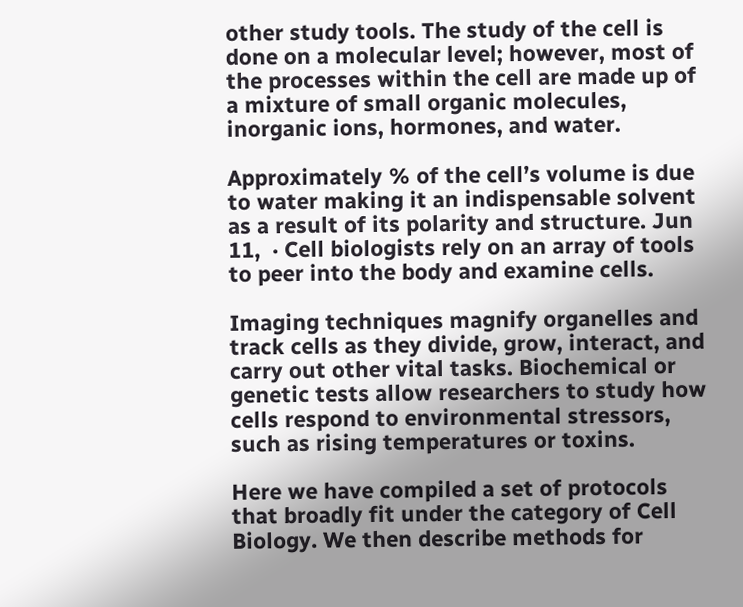other study tools. The study of the cell is done on a molecular level; however, most of the processes within the cell are made up of a mixture of small organic molecules, inorganic ions, hormones, and water.

Approximately % of the cell’s volume is due to water making it an indispensable solvent as a result of its polarity and structure. Jun 11,  · Cell biologists rely on an array of tools to peer into the body and examine cells.

Imaging techniques magnify organelles and track cells as they divide, grow, interact, and carry out other vital tasks. Biochemical or genetic tests allow researchers to study how cells respond to environmental stressors, such as rising temperatures or toxins.

Here we have compiled a set of protocols that broadly fit under the category of Cell Biology. We then describe methods for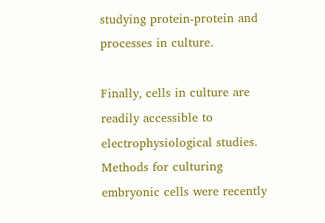studying protein-protein and processes in culture.

Finally, cells in culture are readily accessible to electrophysiological studies. Methods for culturing embryonic cells were recently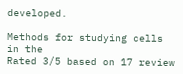developed.

Methods for studying cells in the
Rated 3/5 based on 17 review